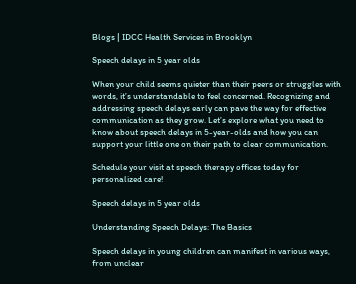Blogs | IDCC Health Services in Brooklyn

Speech delays in 5 year olds

When your child seems quieter than their peers or struggles with words, it’s understandable to feel concerned. Recognizing and addressing speech delays early can pave the way for effective communication as they grow. Let’s explore what you need to know about speech delays in 5-year-olds and how you can support your little one on their path to clear communication.

Schedule your visit at speech therapy offices today for personalized care!

Speech delays in 5 year olds

Understanding Speech Delays: The Basics

Speech delays in young children can manifest in various ways, from unclear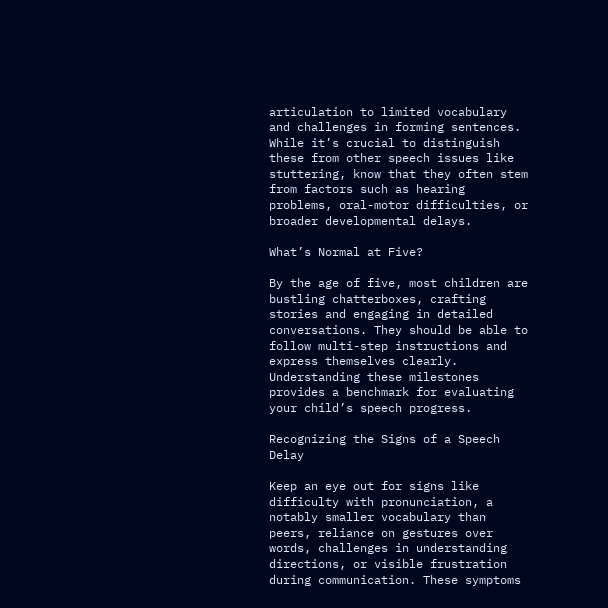articulation to limited vocabulary and challenges in forming sentences. While it’s crucial to distinguish these from other speech issues like stuttering, know that they often stem from factors such as hearing problems, oral-motor difficulties, or broader developmental delays.

What’s Normal at Five?

By the age of five, most children are bustling chatterboxes, crafting stories and engaging in detailed conversations. They should be able to follow multi-step instructions and express themselves clearly. Understanding these milestones provides a benchmark for evaluating your child’s speech progress.

Recognizing the Signs of a Speech Delay

Keep an eye out for signs like difficulty with pronunciation, a notably smaller vocabulary than peers, reliance on gestures over words, challenges in understanding directions, or visible frustration during communication. These symptoms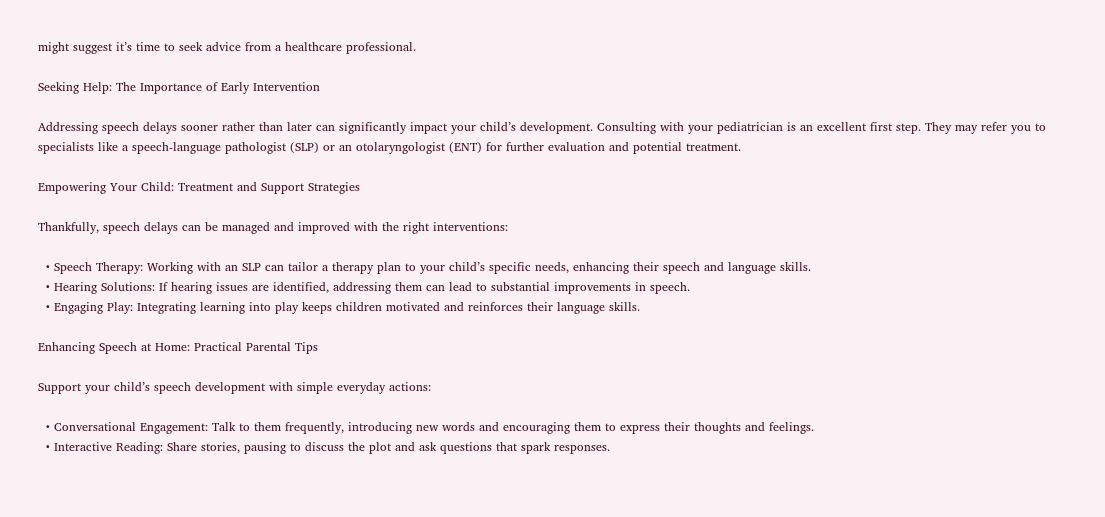might suggest it’s time to seek advice from a healthcare professional.

Seeking Help: The Importance of Early Intervention

Addressing speech delays sooner rather than later can significantly impact your child’s development. Consulting with your pediatrician is an excellent first step. They may refer you to specialists like a speech-language pathologist (SLP) or an otolaryngologist (ENT) for further evaluation and potential treatment.

Empowering Your Child: Treatment and Support Strategies

Thankfully, speech delays can be managed and improved with the right interventions:

  • Speech Therapy: Working with an SLP can tailor a therapy plan to your child’s specific needs, enhancing their speech and language skills.
  • Hearing Solutions: If hearing issues are identified, addressing them can lead to substantial improvements in speech.
  • Engaging Play: Integrating learning into play keeps children motivated and reinforces their language skills.

Enhancing Speech at Home: Practical Parental Tips

Support your child’s speech development with simple everyday actions:

  • Conversational Engagement: Talk to them frequently, introducing new words and encouraging them to express their thoughts and feelings.
  • Interactive Reading: Share stories, pausing to discuss the plot and ask questions that spark responses.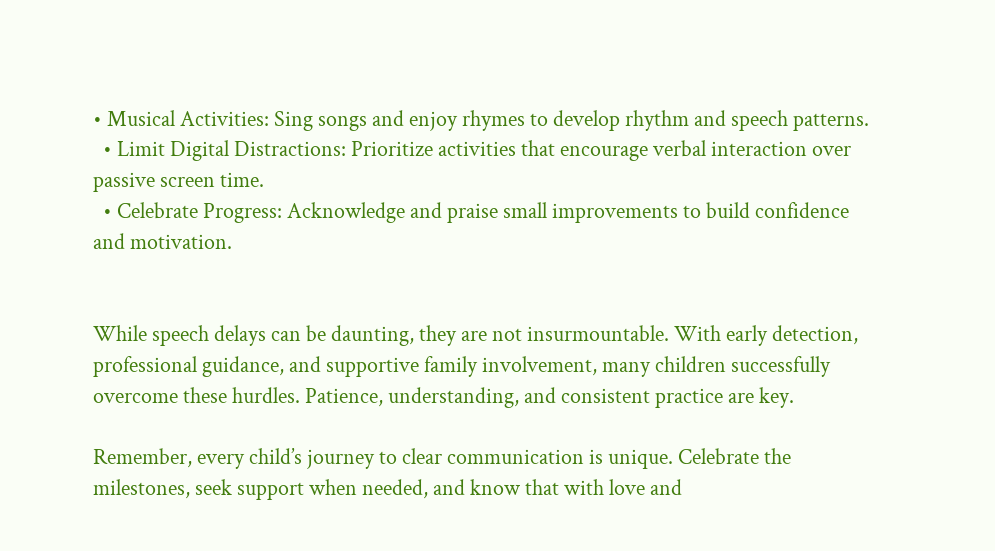• Musical Activities: Sing songs and enjoy rhymes to develop rhythm and speech patterns.
  • Limit Digital Distractions: Prioritize activities that encourage verbal interaction over passive screen time.
  • Celebrate Progress: Acknowledge and praise small improvements to build confidence and motivation.


While speech delays can be daunting, they are not insurmountable. With early detection, professional guidance, and supportive family involvement, many children successfully overcome these hurdles. Patience, understanding, and consistent practice are key.

Remember, every child’s journey to clear communication is unique. Celebrate the milestones, seek support when needed, and know that with love and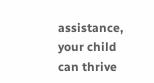assistance, your child can thrive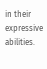in their expressive abilities.